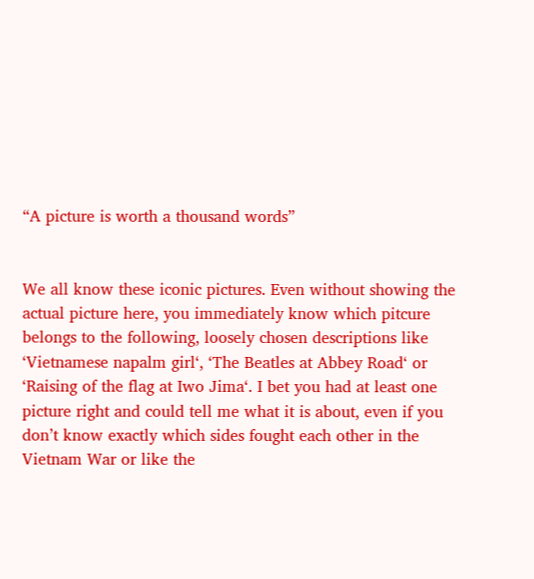“A picture is worth a thousand words”


We all know these iconic pictures. Even without showing the actual picture here, you immediately know which pitcure belongs to the following, loosely chosen descriptions like ‘Vietnamese napalm girl‘, ‘The Beatles at Abbey Road‘ or ‘Raising of the flag at Iwo Jima‘. I bet you had at least one picture right and could tell me what it is about, even if you don’t know exactly which sides fought each other in the Vietnam War or like the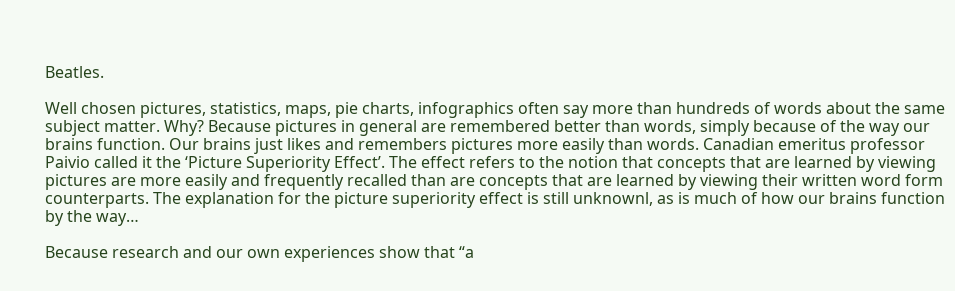Beatles.

Well chosen pictures, statistics, maps, pie charts, infographics often say more than hundreds of words about the same subject matter. Why? Because pictures in general are remembered better than words, simply because of the way our brains function. Our brains just likes and remembers pictures more easily than words. Canadian emeritus professor Paivio called it the ‘Picture Superiority Effect’. The effect refers to the notion that concepts that are learned by viewing pictures are more easily and frequently recalled than are concepts that are learned by viewing their written word form counterparts. The explanation for the picture superiority effect is still unknownl, as is much of how our brains function by the way…

Because research and our own experiences show that “a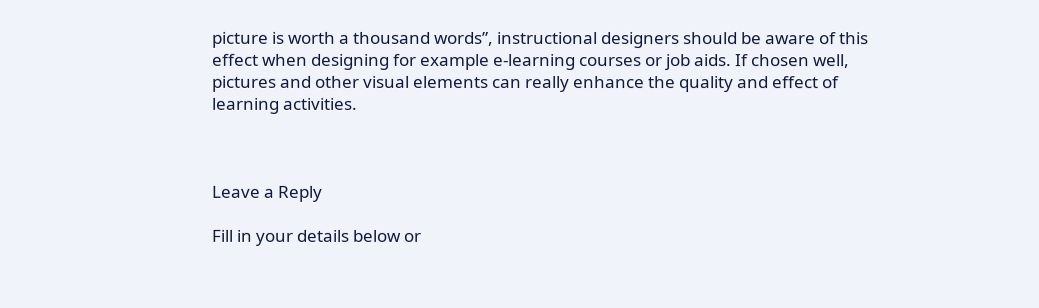picture is worth a thousand words”, instructional designers should be aware of this effect when designing for example e-learning courses or job aids. If chosen well, pictures and other visual elements can really enhance the quality and effect of learning activities.



Leave a Reply

Fill in your details below or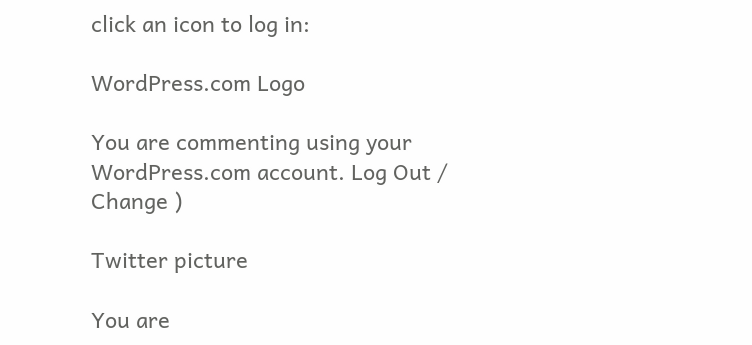click an icon to log in:

WordPress.com Logo

You are commenting using your WordPress.com account. Log Out / Change )

Twitter picture

You are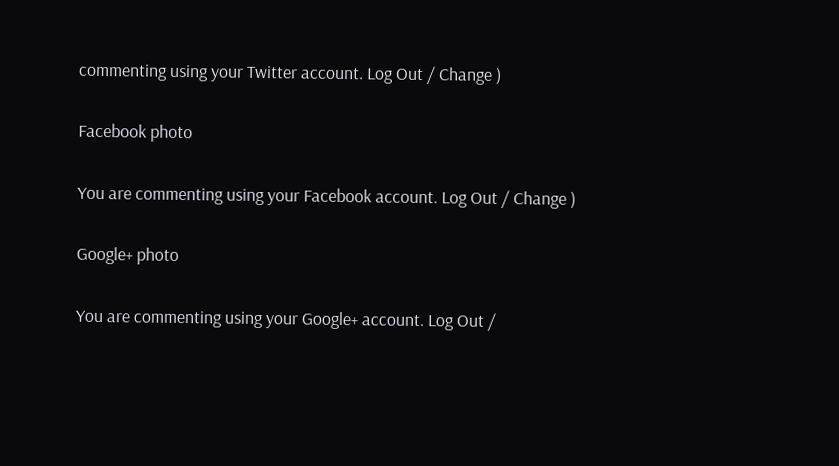commenting using your Twitter account. Log Out / Change )

Facebook photo

You are commenting using your Facebook account. Log Out / Change )

Google+ photo

You are commenting using your Google+ account. Log Out /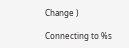Change )

Connecting to %s